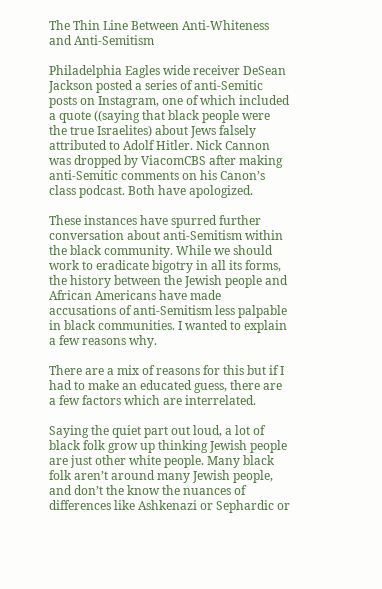The Thin Line Between Anti-Whiteness and Anti-Semitism

Philadelphia Eagles wide receiver DeSean Jackson posted a series of anti-Semitic posts on Instagram, one of which included a quote ((saying that black people were the true Israelites) about Jews falsely attributed to Adolf Hitler. Nick Cannon was dropped by ViacomCBS after making anti-Semitic comments on his Canon’s class podcast. Both have apologized.

These instances have spurred further conversation about anti-Semitism within the black community. While we should work to eradicate bigotry in all its forms, the history between the Jewish people and African Americans have made accusations of anti-Semitism less palpable in black communities. I wanted to explain a few reasons why.

There are a mix of reasons for this but if I had to make an educated guess, there are a few factors which are interrelated.

Saying the quiet part out loud, a lot of black folk grow up thinking Jewish people are just other white people. Many black folk aren’t around many Jewish people, and don’t the know the nuances of differences like Ashkenazi or Sephardic or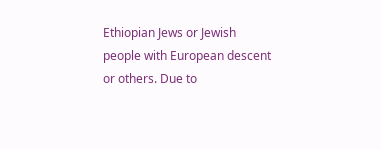Ethiopian Jews or Jewish people with European descent or others. Due to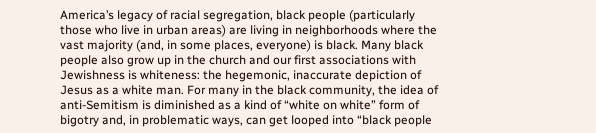America’s legacy of racial segregation, black people (particularly those who live in urban areas) are living in neighborhoods where the vast majority (and, in some places, everyone) is black. Many black people also grow up in the church and our first associations with Jewishness is whiteness: the hegemonic, inaccurate depiction of Jesus as a white man. For many in the black community, the idea of anti-Semitism is diminished as a kind of “white on white” form of bigotry and, in problematic ways, can get looped into “black people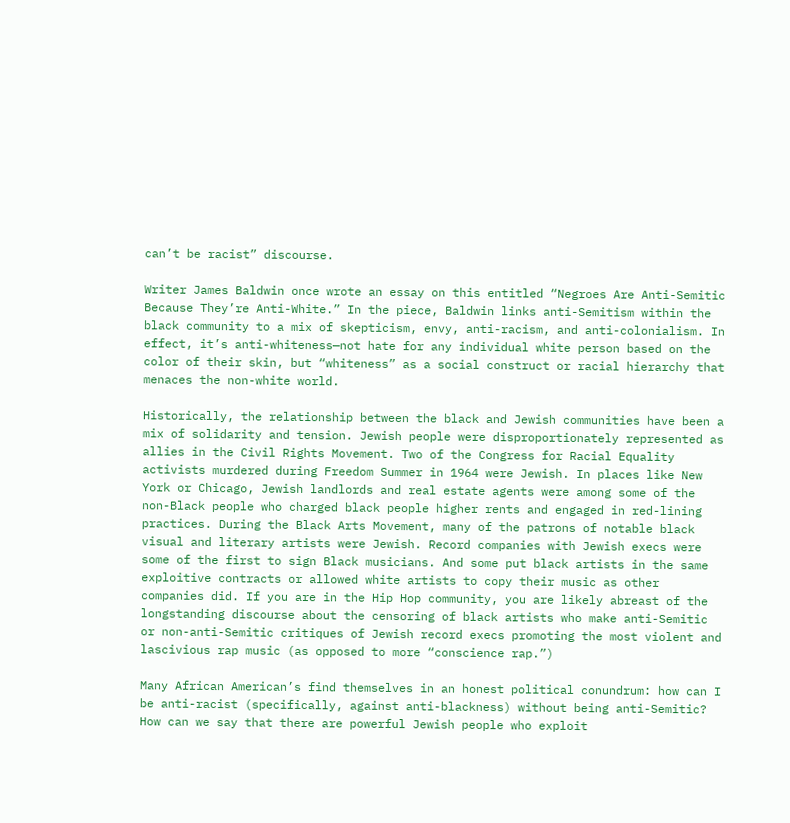can’t be racist” discourse.

Writer James Baldwin once wrote an essay on this entitled “Negroes Are Anti-Semitic Because They’re Anti-White.” In the piece, Baldwin links anti-Semitism within the black community to a mix of skepticism, envy, anti-racism, and anti-colonialism. In effect, it’s anti-whiteness—not hate for any individual white person based on the color of their skin, but “whiteness” as a social construct or racial hierarchy that menaces the non-white world.

Historically, the relationship between the black and Jewish communities have been a mix of solidarity and tension. Jewish people were disproportionately represented as allies in the Civil Rights Movement. Two of the Congress for Racial Equality activists murdered during Freedom Summer in 1964 were Jewish. In places like New York or Chicago, Jewish landlords and real estate agents were among some of the non-Black people who charged black people higher rents and engaged in red-lining practices. During the Black Arts Movement, many of the patrons of notable black visual and literary artists were Jewish. Record companies with Jewish execs were some of the first to sign Black musicians. And some put black artists in the same exploitive contracts or allowed white artists to copy their music as other companies did. If you are in the Hip Hop community, you are likely abreast of the longstanding discourse about the censoring of black artists who make anti-Semitic or non-anti-Semitic critiques of Jewish record execs promoting the most violent and lascivious rap music (as opposed to more “conscience rap.”)

Many African American’s find themselves in an honest political conundrum: how can I be anti-racist (specifically, against anti-blackness) without being anti-Semitic? How can we say that there are powerful Jewish people who exploit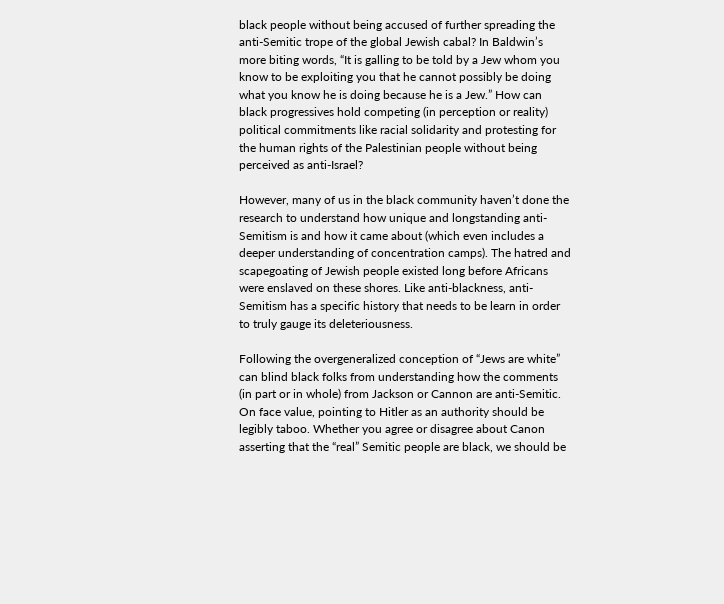black people without being accused of further spreading the anti-Semitic trope of the global Jewish cabal? In Baldwin’s more biting words, “It is galling to be told by a Jew whom you know to be exploiting you that he cannot possibly be doing what you know he is doing because he is a Jew.” How can black progressives hold competing (in perception or reality) political commitments like racial solidarity and protesting for the human rights of the Palestinian people without being perceived as anti-Israel?

However, many of us in the black community haven’t done the research to understand how unique and longstanding anti-Semitism is and how it came about (which even includes a deeper understanding of concentration camps). The hatred and scapegoating of Jewish people existed long before Africans were enslaved on these shores. Like anti-blackness, anti-Semitism has a specific history that needs to be learn in order to truly gauge its deleteriousness.

Following the overgeneralized conception of “Jews are white” can blind black folks from understanding how the comments (in part or in whole) from Jackson or Cannon are anti-Semitic. On face value, pointing to Hitler as an authority should be legibly taboo. Whether you agree or disagree about Canon asserting that the “real” Semitic people are black, we should be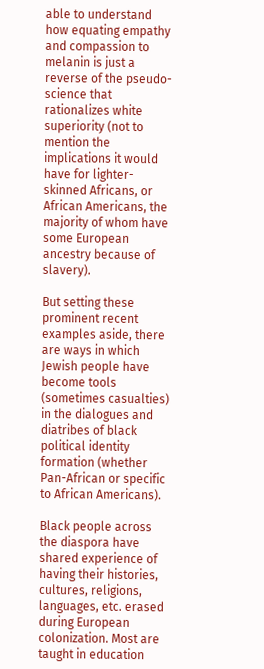able to understand how equating empathy and compassion to melanin is just a reverse of the pseudo-science that rationalizes white superiority (not to mention the implications it would have for lighter-skinned Africans, or African Americans, the majority of whom have some European ancestry because of slavery).

But setting these prominent recent examples aside, there are ways in which Jewish people have become tools (sometimes casualties) in the dialogues and diatribes of black political identity formation (whether Pan-African or specific to African Americans).

Black people across the diaspora have shared experience of having their histories, cultures, religions, languages, etc. erased during European colonization. Most are taught in education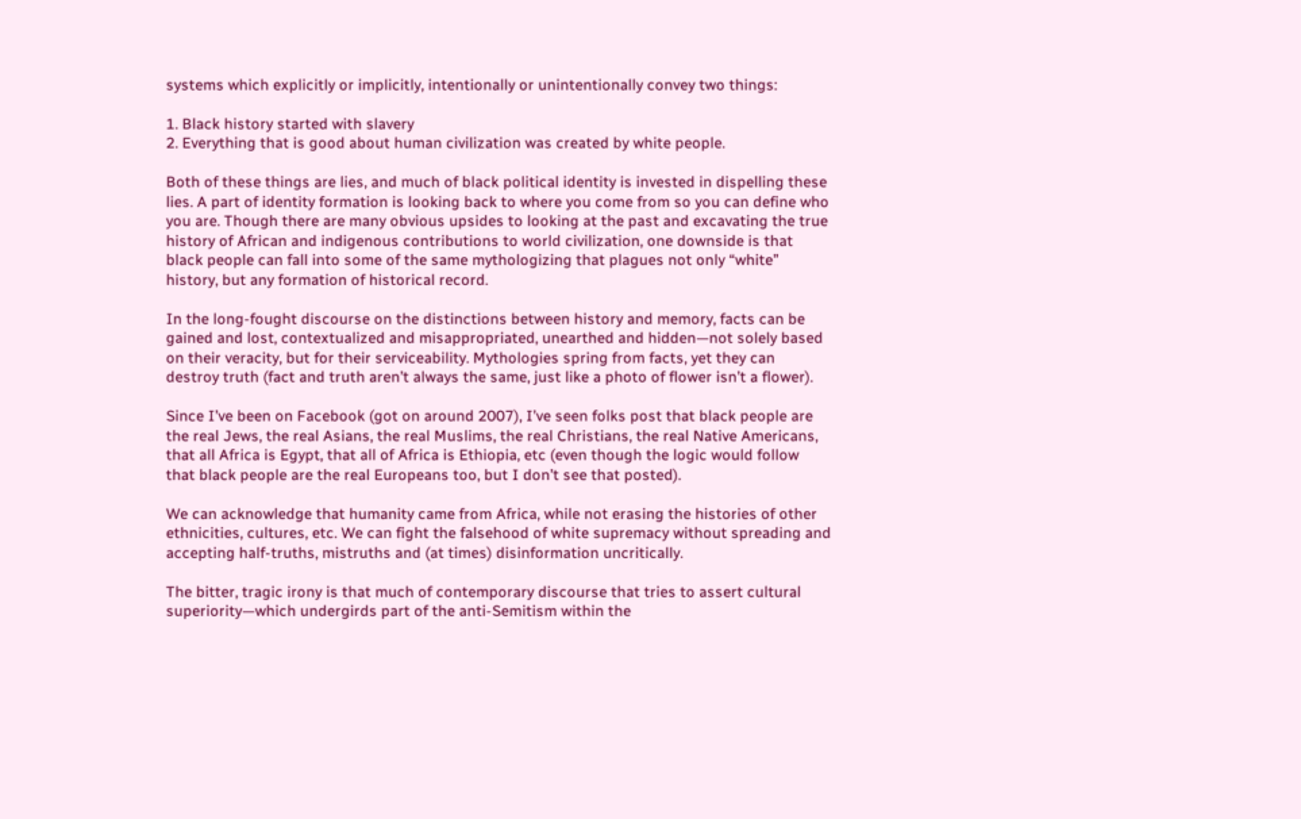systems which explicitly or implicitly, intentionally or unintentionally convey two things:

1. Black history started with slavery
2. Everything that is good about human civilization was created by white people.

Both of these things are lies, and much of black political identity is invested in dispelling these lies. A part of identity formation is looking back to where you come from so you can define who you are. Though there are many obvious upsides to looking at the past and excavating the true history of African and indigenous contributions to world civilization, one downside is that black people can fall into some of the same mythologizing that plagues not only “white” history, but any formation of historical record.

In the long-fought discourse on the distinctions between history and memory, facts can be gained and lost, contextualized and misappropriated, unearthed and hidden—not solely based on their veracity, but for their serviceability. Mythologies spring from facts, yet they can destroy truth (fact and truth aren’t always the same, just like a photo of flower isn’t a flower).

Since I’ve been on Facebook (got on around 2007), I’ve seen folks post that black people are the real Jews, the real Asians, the real Muslims, the real Christians, the real Native Americans, that all Africa is Egypt, that all of Africa is Ethiopia, etc (even though the logic would follow that black people are the real Europeans too, but I don’t see that posted).

We can acknowledge that humanity came from Africa, while not erasing the histories of other ethnicities, cultures, etc. We can fight the falsehood of white supremacy without spreading and accepting half-truths, mistruths and (at times) disinformation uncritically.

The bitter, tragic irony is that much of contemporary discourse that tries to assert cultural superiority—which undergirds part of the anti-Semitism within the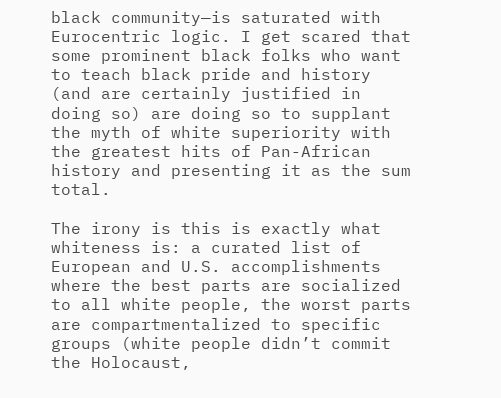black community—is saturated with Eurocentric logic. I get scared that some prominent black folks who want to teach black pride and history (and are certainly justified in doing so) are doing so to supplant the myth of white superiority with the greatest hits of Pan-African history and presenting it as the sum total.

The irony is this is exactly what whiteness is: a curated list of European and U.S. accomplishments where the best parts are socialized to all white people, the worst parts are compartmentalized to specific groups (white people didn’t commit the Holocaust,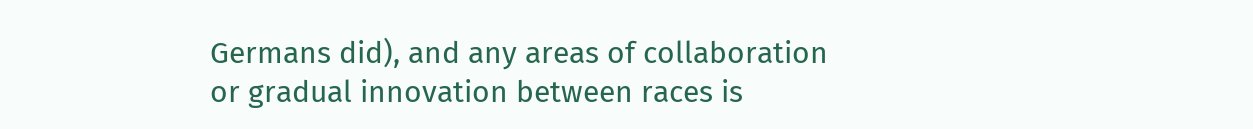Germans did), and any areas of collaboration or gradual innovation between races is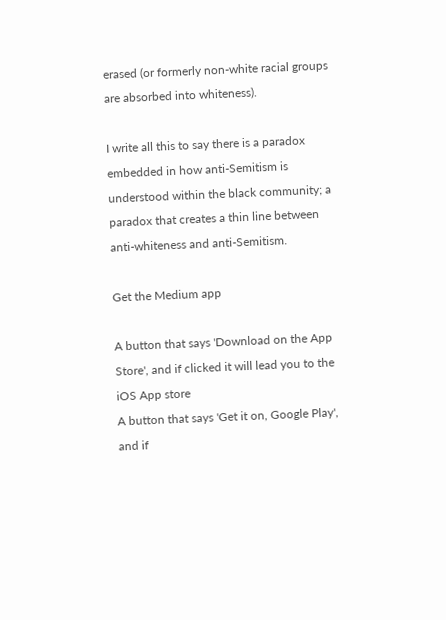erased (or formerly non-white racial groups are absorbed into whiteness).

I write all this to say there is a paradox embedded in how anti-Semitism is understood within the black community; a paradox that creates a thin line between anti-whiteness and anti-Semitism.

Get the Medium app

A button that says 'Download on the App Store', and if clicked it will lead you to the iOS App store
A button that says 'Get it on, Google Play', and if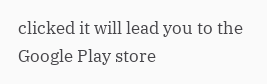clicked it will lead you to the Google Play store